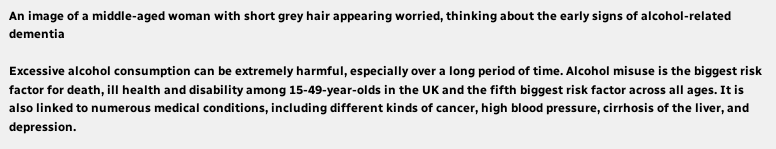An image of a middle-aged woman with short grey hair appearing worried, thinking about the early signs of alcohol-related dementia

Excessive alcohol consumption can be extremely harmful, especially over a long period of time. Alcohol misuse is the biggest risk factor for death, ill health and disability among 15-49-year-olds in the UK and the fifth biggest risk factor across all ages. It is also linked to numerous medical conditions, including different kinds of cancer, high blood pressure, cirrhosis of the liver, and depression.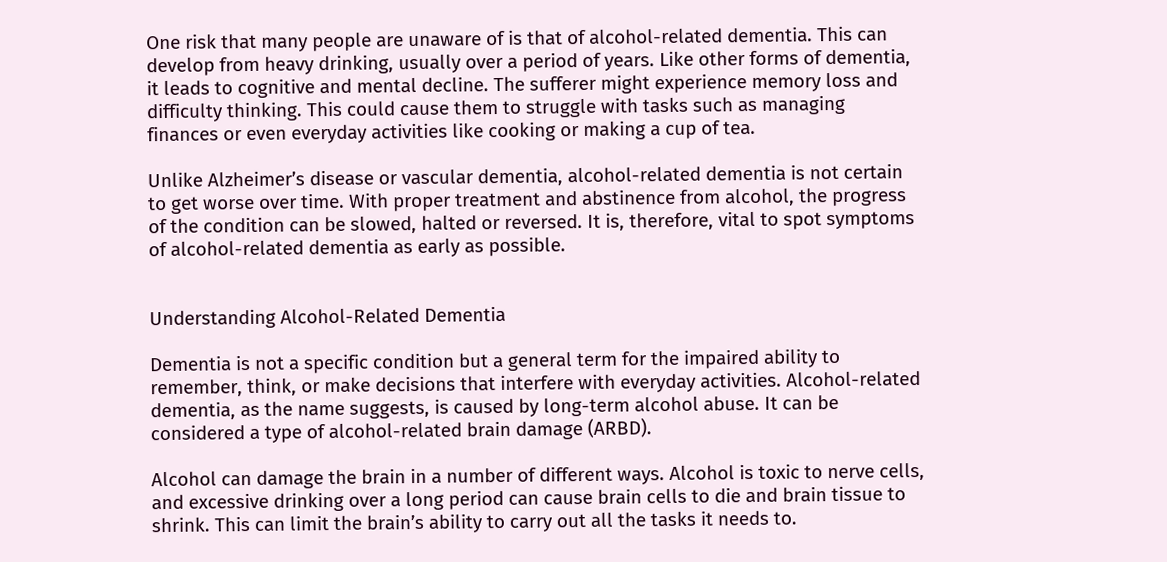One risk that many people are unaware of is that of alcohol-related dementia. This can develop from heavy drinking, usually over a period of years. Like other forms of dementia, it leads to cognitive and mental decline. The sufferer might experience memory loss and difficulty thinking. This could cause them to struggle with tasks such as managing finances or even everyday activities like cooking or making a cup of tea.

Unlike Alzheimer’s disease or vascular dementia, alcohol-related dementia is not certain to get worse over time. With proper treatment and abstinence from alcohol, the progress of the condition can be slowed, halted or reversed. It is, therefore, vital to spot symptoms of alcohol-related dementia as early as possible.


Understanding Alcohol-Related Dementia

Dementia is not a specific condition but a general term for the impaired ability to remember, think, or make decisions that interfere with everyday activities. Alcohol-related dementia, as the name suggests, is caused by long-term alcohol abuse. It can be considered a type of alcohol-related brain damage (ARBD).

Alcohol can damage the brain in a number of different ways. Alcohol is toxic to nerve cells, and excessive drinking over a long period can cause brain cells to die and brain tissue to shrink. This can limit the brain’s ability to carry out all the tasks it needs to.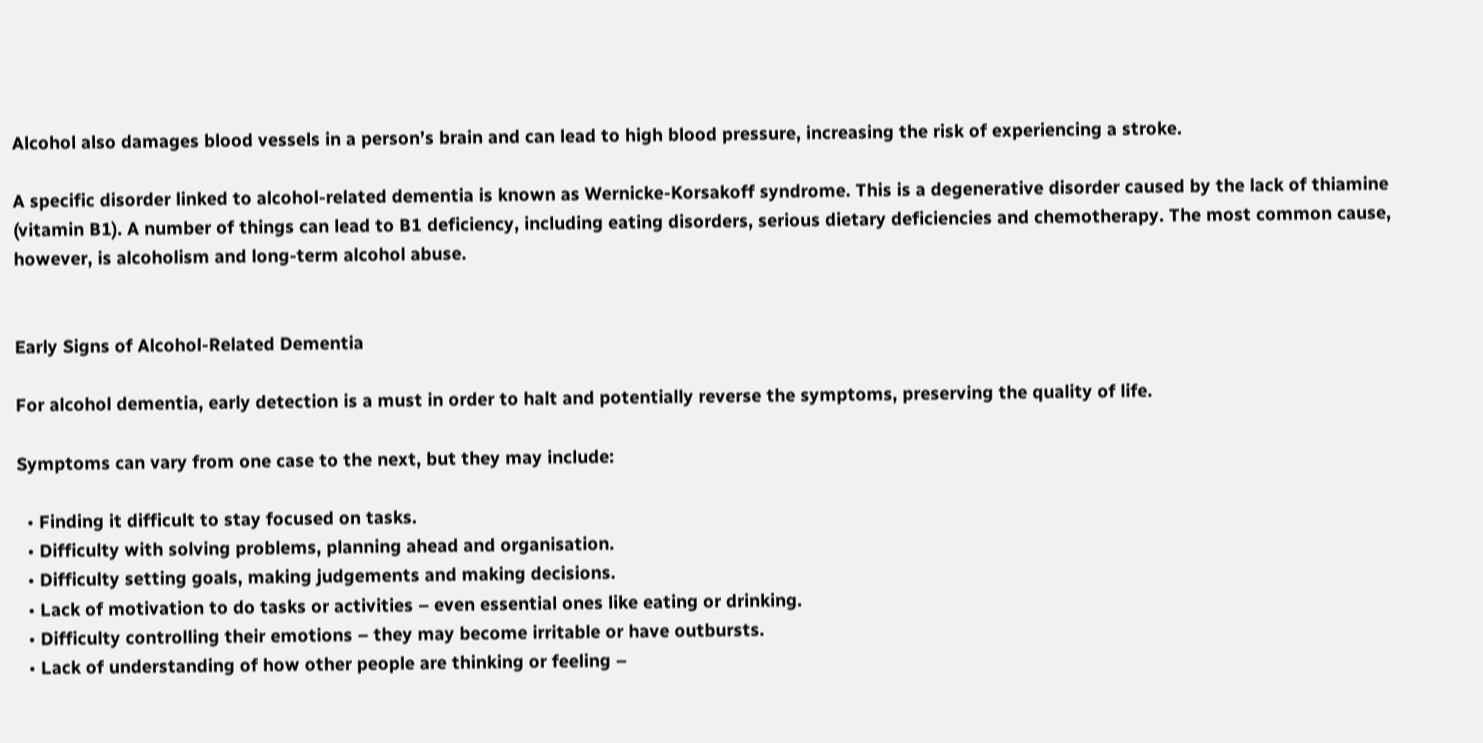Alcohol also damages blood vessels in a person’s brain and can lead to high blood pressure, increasing the risk of experiencing a stroke.

A specific disorder linked to alcohol-related dementia is known as Wernicke-Korsakoff syndrome. This is a degenerative disorder caused by the lack of thiamine (vitamin B1). A number of things can lead to B1 deficiency, including eating disorders, serious dietary deficiencies and chemotherapy. The most common cause, however, is alcoholism and long-term alcohol abuse.


Early Signs of Alcohol-Related Dementia

For alcohol dementia, early detection is a must in order to halt and potentially reverse the symptoms, preserving the quality of life.

Symptoms can vary from one case to the next, but they may include:

  • Finding it difficult to stay focused on tasks.
  • Difficulty with solving problems, planning ahead and organisation.
  • Difficulty setting goals, making judgements and making decisions.
  • Lack of motivation to do tasks or activities – even essential ones like eating or drinking.
  • Difficulty controlling their emotions – they may become irritable or have outbursts.
  • Lack of understanding of how other people are thinking or feeling –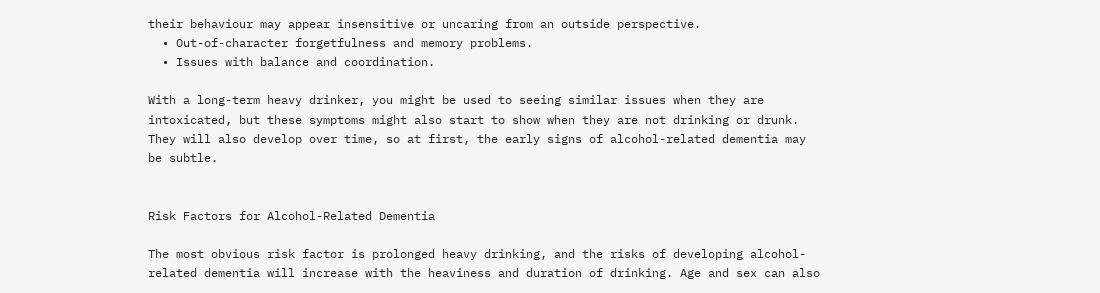their behaviour may appear insensitive or uncaring from an outside perspective.
  • Out-of-character forgetfulness and memory problems.
  • Issues with balance and coordination.

With a long-term heavy drinker, you might be used to seeing similar issues when they are intoxicated, but these symptoms might also start to show when they are not drinking or drunk. They will also develop over time, so at first, the early signs of alcohol-related dementia may be subtle.


Risk Factors for Alcohol-Related Dementia

The most obvious risk factor is prolonged heavy drinking, and the risks of developing alcohol-related dementia will increase with the heaviness and duration of drinking. Age and sex can also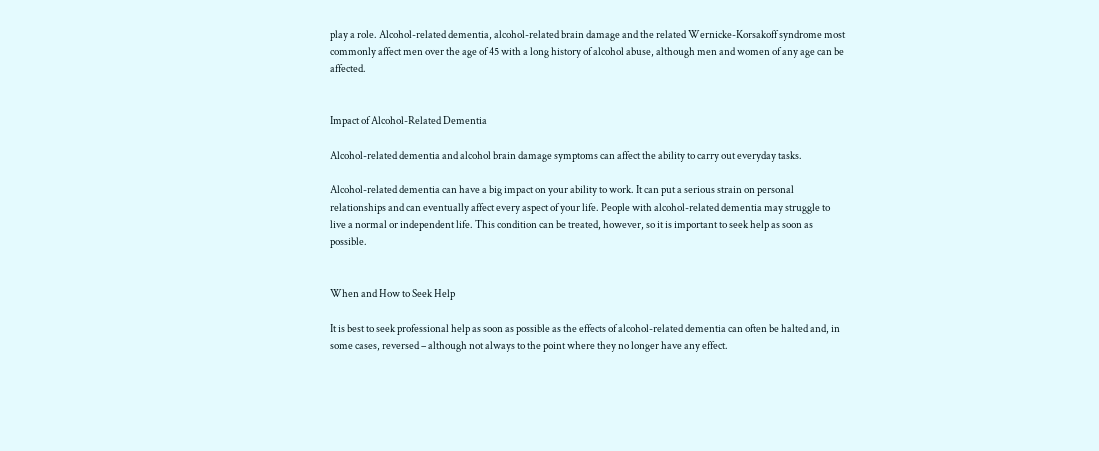play a role. Alcohol-related dementia, alcohol-related brain damage and the related Wernicke-Korsakoff syndrome most commonly affect men over the age of 45 with a long history of alcohol abuse, although men and women of any age can be affected.


Impact of Alcohol-Related Dementia

Alcohol-related dementia and alcohol brain damage symptoms can affect the ability to carry out everyday tasks.

Alcohol-related dementia can have a big impact on your ability to work. It can put a serious strain on personal relationships and can eventually affect every aspect of your life. People with alcohol-related dementia may struggle to live a normal or independent life. This condition can be treated, however, so it is important to seek help as soon as possible.


When and How to Seek Help

It is best to seek professional help as soon as possible as the effects of alcohol-related dementia can often be halted and, in some cases, reversed – although not always to the point where they no longer have any effect.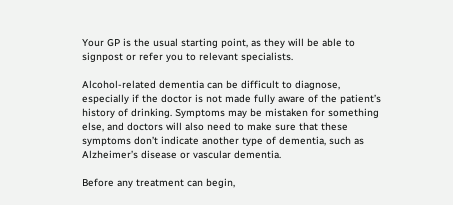Your GP is the usual starting point, as they will be able to signpost or refer you to relevant specialists.

Alcohol-related dementia can be difficult to diagnose, especially if the doctor is not made fully aware of the patient’s history of drinking. Symptoms may be mistaken for something else, and doctors will also need to make sure that these symptoms don’t indicate another type of dementia, such as Alzheimer’s disease or vascular dementia.

Before any treatment can begin,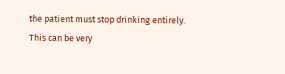the patient must stop drinking entirely. This can be very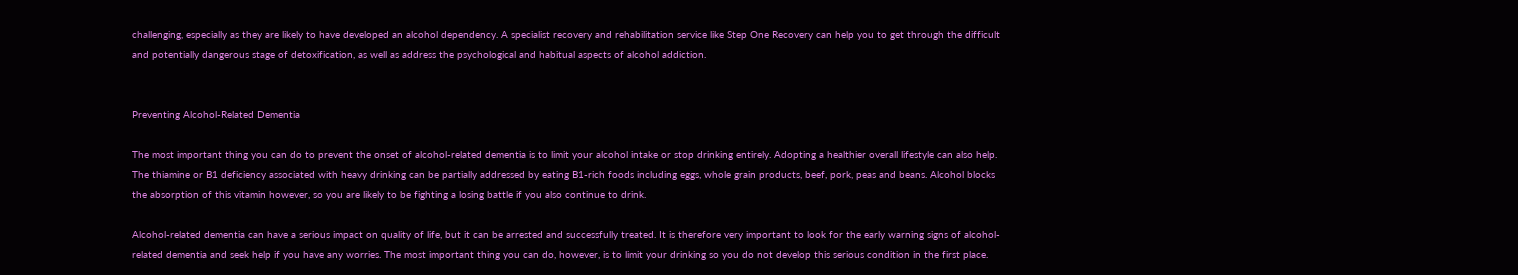challenging, especially as they are likely to have developed an alcohol dependency. A specialist recovery and rehabilitation service like Step One Recovery can help you to get through the difficult and potentially dangerous stage of detoxification, as well as address the psychological and habitual aspects of alcohol addiction.


Preventing Alcohol-Related Dementia

The most important thing you can do to prevent the onset of alcohol-related dementia is to limit your alcohol intake or stop drinking entirely. Adopting a healthier overall lifestyle can also help. The thiamine or B1 deficiency associated with heavy drinking can be partially addressed by eating B1-rich foods including eggs, whole grain products, beef, pork, peas and beans. Alcohol blocks the absorption of this vitamin however, so you are likely to be fighting a losing battle if you also continue to drink.

Alcohol-related dementia can have a serious impact on quality of life, but it can be arrested and successfully treated. It is therefore very important to look for the early warning signs of alcohol-related dementia and seek help if you have any worries. The most important thing you can do, however, is to limit your drinking so you do not develop this serious condition in the first place.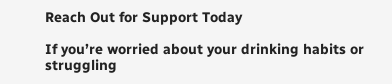Reach Out for Support Today

If you’re worried about your drinking habits or struggling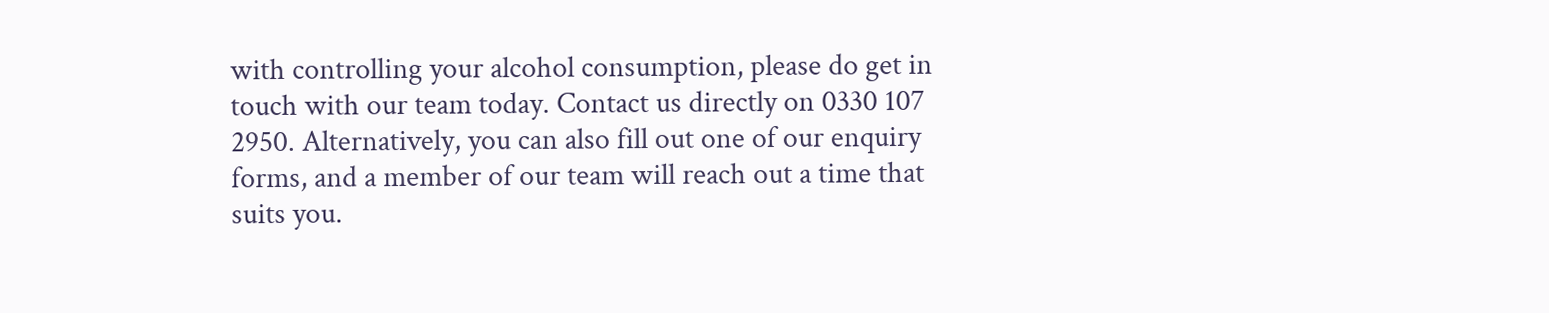with controlling your alcohol consumption, please do get in touch with our team today. Contact us directly on 0330 107 2950. Alternatively, you can also fill out one of our enquiry forms, and a member of our team will reach out a time that suits you.